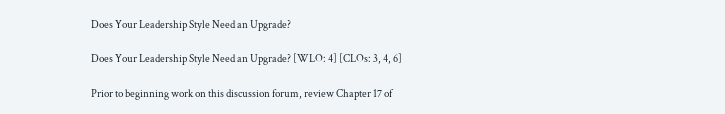Does Your Leadership Style Need an Upgrade?

Does Your Leadership Style Need an Upgrade? [WLO: 4] [CLOs: 3, 4, 6]

Prior to beginning work on this discussion forum, review Chapter 17 of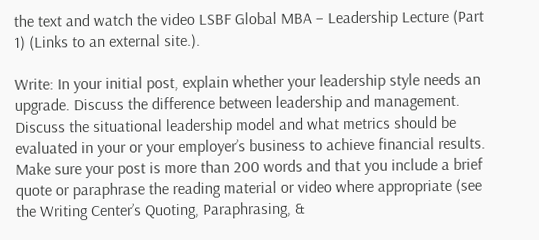the text and watch the video LSBF Global MBA – Leadership Lecture (Part 1) (Links to an external site.).

Write: In your initial post, explain whether your leadership style needs an upgrade. Discuss the difference between leadership and management. Discuss the situational leadership model and what metrics should be evaluated in your or your employer’s business to achieve financial results. Make sure your post is more than 200 words and that you include a brief quote or paraphrase the reading material or video where appropriate (see the Writing Center’s Quoting, Paraphrasing, &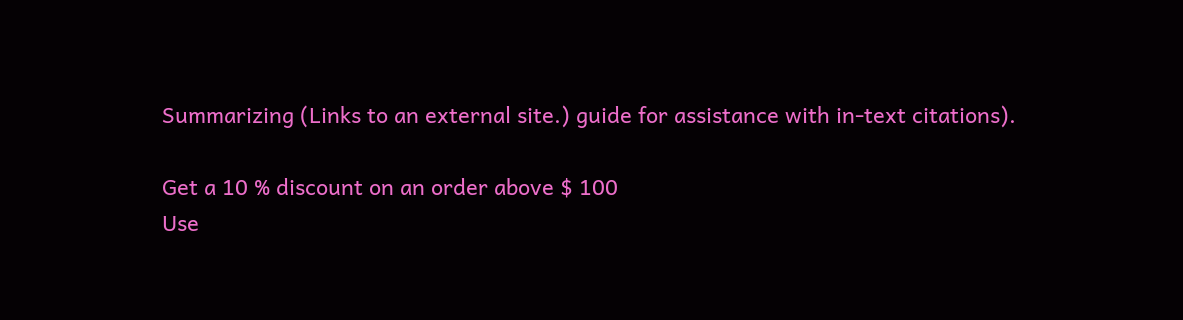Summarizing (Links to an external site.) guide for assistance with in-text citations).

Get a 10 % discount on an order above $ 100
Use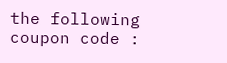the following coupon code :